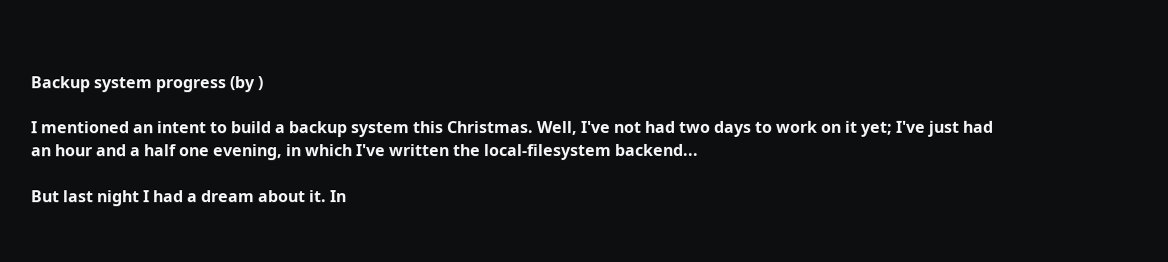Backup system progress (by )

I mentioned an intent to build a backup system this Christmas. Well, I've not had two days to work on it yet; I've just had an hour and a half one evening, in which I've written the local-filesystem backend...

But last night I had a dream about it. In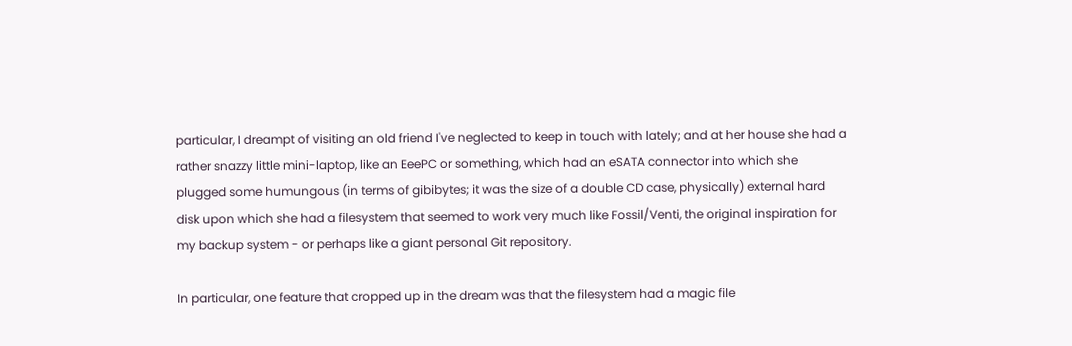particular, I dreampt of visiting an old friend I've neglected to keep in touch with lately; and at her house she had a rather snazzy little mini-laptop, like an EeePC or something, which had an eSATA connector into which she plugged some humungous (in terms of gibibytes; it was the size of a double CD case, physically) external hard disk upon which she had a filesystem that seemed to work very much like Fossil/Venti, the original inspiration for my backup system - or perhaps like a giant personal Git repository.

In particular, one feature that cropped up in the dream was that the filesystem had a magic file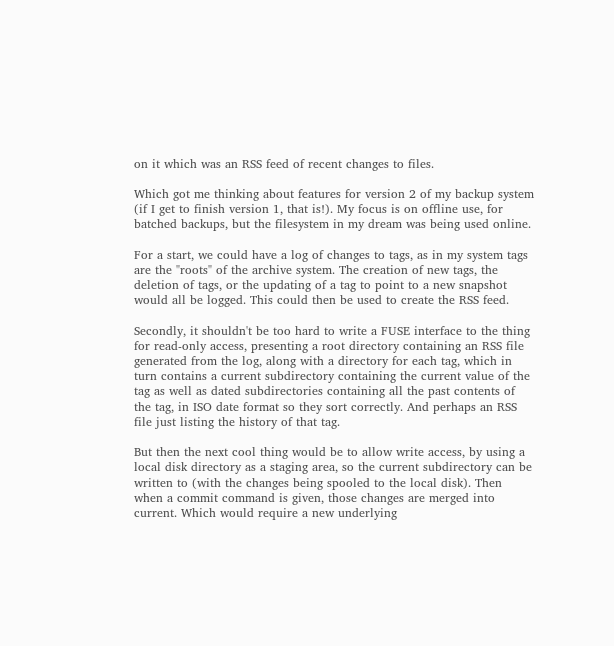on it which was an RSS feed of recent changes to files.

Which got me thinking about features for version 2 of my backup system (if I get to finish version 1, that is!). My focus is on offline use, for batched backups, but the filesystem in my dream was being used online.

For a start, we could have a log of changes to tags, as in my system tags are the "roots" of the archive system. The creation of new tags, the deletion of tags, or the updating of a tag to point to a new snapshot would all be logged. This could then be used to create the RSS feed.

Secondly, it shouldn't be too hard to write a FUSE interface to the thing for read-only access, presenting a root directory containing an RSS file generated from the log, along with a directory for each tag, which in turn contains a current subdirectory containing the current value of the tag as well as dated subdirectories containing all the past contents of the tag, in ISO date format so they sort correctly. And perhaps an RSS file just listing the history of that tag.

But then the next cool thing would be to allow write access, by using a local disk directory as a staging area, so the current subdirectory can be written to (with the changes being spooled to the local disk). Then when a commit command is given, those changes are merged into current. Which would require a new underlying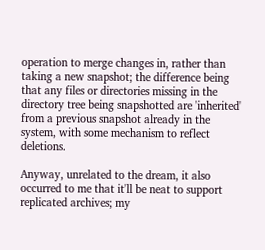operation to merge changes in, rather than taking a new snapshot; the difference being that any files or directories missing in the directory tree being snapshotted are 'inherited' from a previous snapshot already in the system, with some mechanism to reflect deletions.

Anyway, unrelated to the dream, it also occurred to me that it'll be neat to support replicated archives; my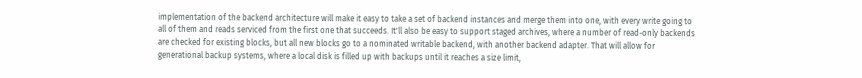implementation of the backend architecture will make it easy to take a set of backend instances and merge them into one, with every write going to all of them and reads serviced from the first one that succeeds. It'll also be easy to support staged archives, where a number of read-only backends are checked for existing blocks, but all new blocks go to a nominated writable backend, with another backend adapter. That will allow for generational backup systems, where a local disk is filled up with backups until it reaches a size limit,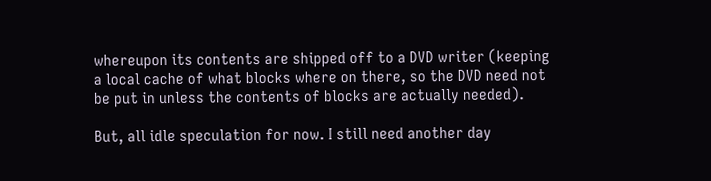whereupon its contents are shipped off to a DVD writer (keeping a local cache of what blocks where on there, so the DVD need not be put in unless the contents of blocks are actually needed).

But, all idle speculation for now. I still need another day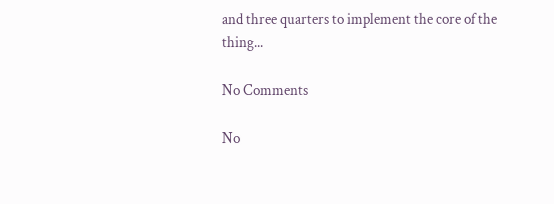and three quarters to implement the core of the thing...

No Comments

No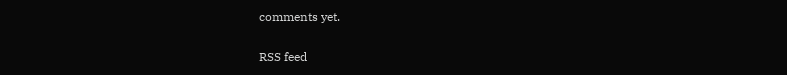comments yet.

RSS feed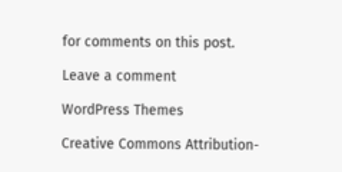for comments on this post.

Leave a comment

WordPress Themes

Creative Commons Attribution-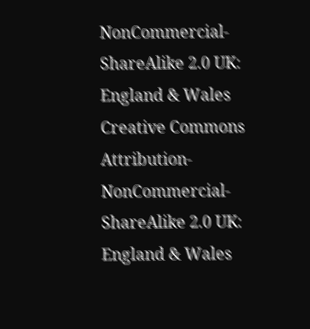NonCommercial-ShareAlike 2.0 UK: England & Wales
Creative Commons Attribution-NonCommercial-ShareAlike 2.0 UK: England & Wales